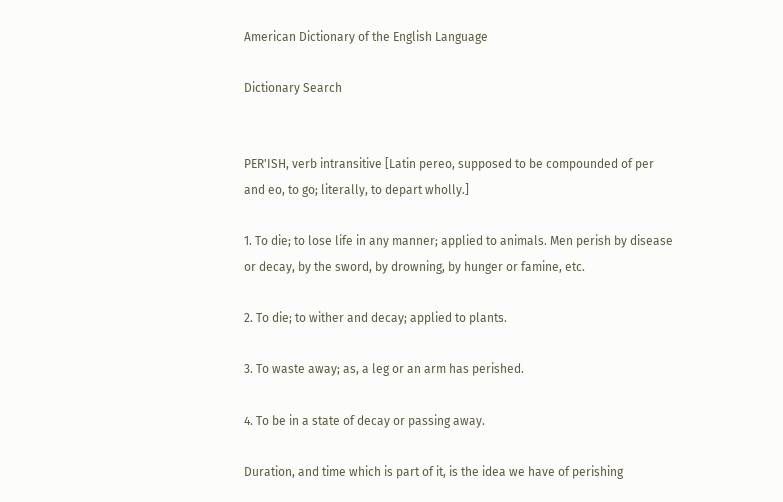American Dictionary of the English Language

Dictionary Search


PER'ISH, verb intransitive [Latin pereo, supposed to be compounded of per and eo, to go; literally, to depart wholly.]

1. To die; to lose life in any manner; applied to animals. Men perish by disease or decay, by the sword, by drowning, by hunger or famine, etc.

2. To die; to wither and decay; applied to plants.

3. To waste away; as, a leg or an arm has perished.

4. To be in a state of decay or passing away.

Duration, and time which is part of it, is the idea we have of perishing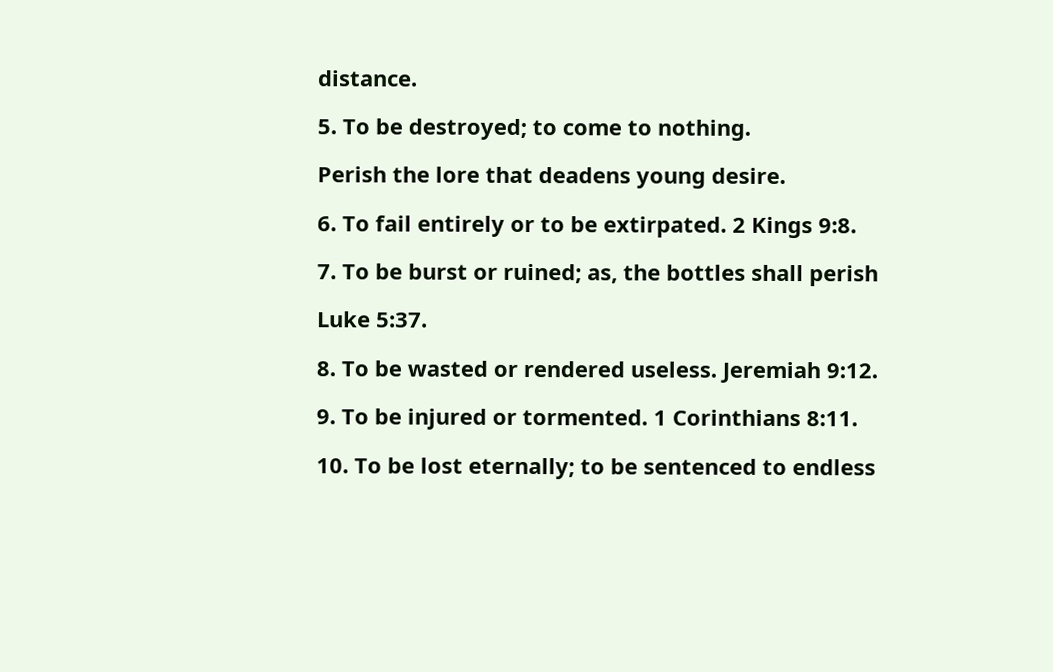distance.

5. To be destroyed; to come to nothing.

Perish the lore that deadens young desire.

6. To fail entirely or to be extirpated. 2 Kings 9:8.

7. To be burst or ruined; as, the bottles shall perish

Luke 5:37.

8. To be wasted or rendered useless. Jeremiah 9:12.

9. To be injured or tormented. 1 Corinthians 8:11.

10. To be lost eternally; to be sentenced to endless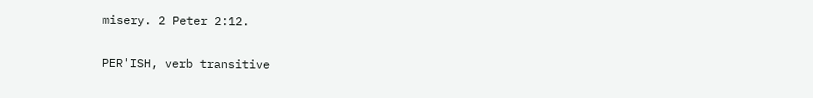misery. 2 Peter 2:12.

PER'ISH, verb transitive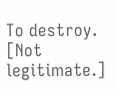To destroy. [Not legitimate.]